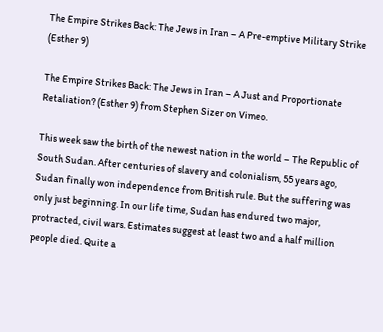The Empire Strikes Back: The Jews in Iran – A Pre-emptive Military Strike (Esther 9)

The Empire Strikes Back: The Jews in Iran – A Just and Proportionate Retaliation? (Esther 9) from Stephen Sizer on Vimeo.

This week saw the birth of the newest nation in the world – The Republic of South Sudan. After centuries of slavery and colonialism, 55 years ago, Sudan finally won independence from British rule. But the suffering was only just beginning. In our life time, Sudan has endured two major, protracted, civil wars. Estimates suggest at least two and a half million people died. Quite a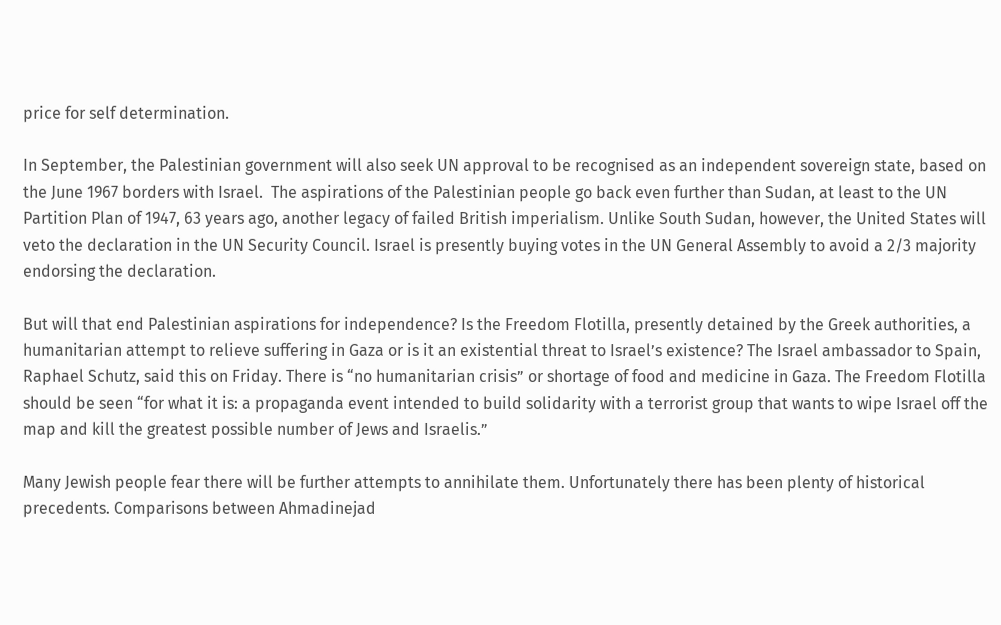price for self determination.

In September, the Palestinian government will also seek UN approval to be recognised as an independent sovereign state, based on the June 1967 borders with Israel.  The aspirations of the Palestinian people go back even further than Sudan, at least to the UN Partition Plan of 1947, 63 years ago, another legacy of failed British imperialism. Unlike South Sudan, however, the United States will veto the declaration in the UN Security Council. Israel is presently buying votes in the UN General Assembly to avoid a 2/3 majority endorsing the declaration.

But will that end Palestinian aspirations for independence? Is the Freedom Flotilla, presently detained by the Greek authorities, a humanitarian attempt to relieve suffering in Gaza or is it an existential threat to Israel’s existence? The Israel ambassador to Spain, Raphael Schutz, said this on Friday. There is “no humanitarian crisis” or shortage of food and medicine in Gaza. The Freedom Flotilla should be seen “for what it is: a propaganda event intended to build solidarity with a terrorist group that wants to wipe Israel off the map and kill the greatest possible number of Jews and Israelis.”

Many Jewish people fear there will be further attempts to annihilate them. Unfortunately there has been plenty of historical precedents. Comparisons between Ahmadinejad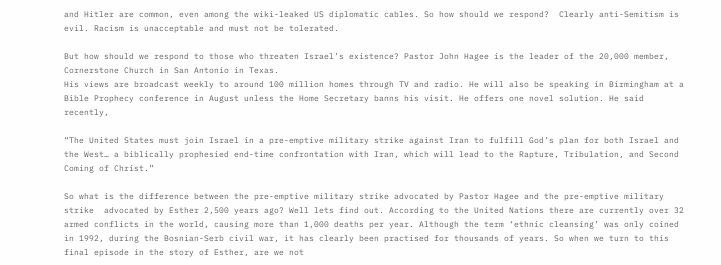and Hitler are common, even among the wiki-leaked US diplomatic cables. So how should we respond?  Clearly anti-Semitism is evil. Racism is unacceptable and must not be tolerated.

But how should we respond to those who threaten Israel’s existence? Pastor John Hagee is the leader of the 20,000 member, Cornerstone Church in San Antonio in Texas.
His views are broadcast weekly to around 100 million homes through TV and radio. He will also be speaking in Birmingham at a Bible Prophecy conference in August unless the Home Secretary banns his visit. He offers one novel solution. He said recently,

“The United States must join Israel in a pre-emptive military strike against Iran to fulfill God’s plan for both Israel and the West… a biblically prophesied end-time confrontation with Iran, which will lead to the Rapture, Tribulation, and Second Coming of Christ.”

So what is the difference between the pre-emptive military strike advocated by Pastor Hagee and the pre-emptive military strike  advocated by Esther 2,500 years ago? Well lets find out. According to the United Nations there are currently over 32 armed conflicts in the world, causing more than 1,000 deaths per year. Although the term ‘ethnic cleansing’ was only coined in 1992, during the Bosnian-Serb civil war, it has clearly been practised for thousands of years. So when we turn to this final episode in the story of Esther, are we not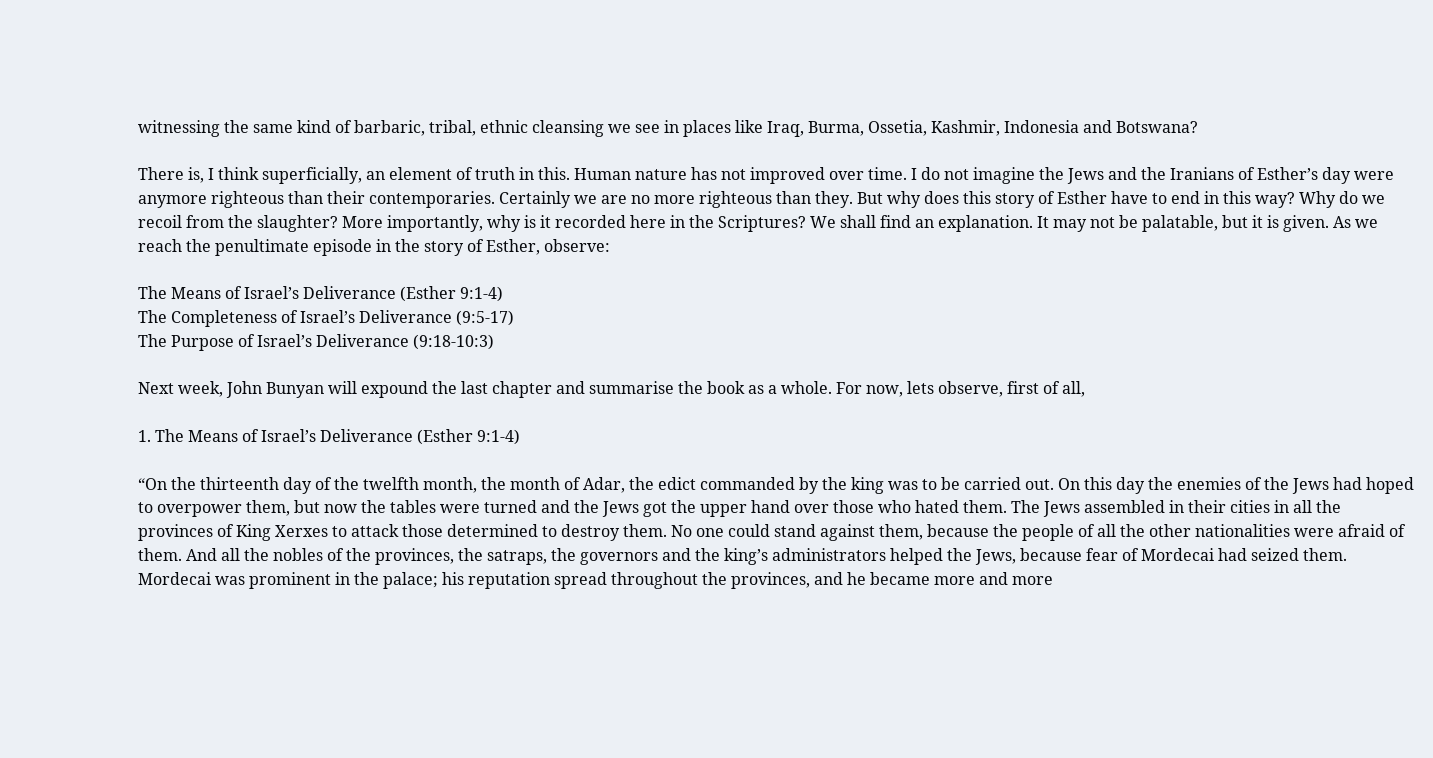witnessing the same kind of barbaric, tribal, ethnic cleansing we see in places like Iraq, Burma, Ossetia, Kashmir, Indonesia and Botswana?

There is, I think superficially, an element of truth in this. Human nature has not improved over time. I do not imagine the Jews and the Iranians of Esther’s day were anymore righteous than their contemporaries. Certainly we are no more righteous than they. But why does this story of Esther have to end in this way? Why do we recoil from the slaughter? More importantly, why is it recorded here in the Scriptures? We shall find an explanation. It may not be palatable, but it is given. As we reach the penultimate episode in the story of Esther, observe:

The Means of Israel’s Deliverance (Esther 9:1-4)
The Completeness of Israel’s Deliverance (9:5-17)
The Purpose of Israel’s Deliverance (9:18-10:3)

Next week, John Bunyan will expound the last chapter and summarise the book as a whole. For now, lets observe, first of all,

1. The Means of Israel’s Deliverance (Esther 9:1-4)

“On the thirteenth day of the twelfth month, the month of Adar, the edict commanded by the king was to be carried out. On this day the enemies of the Jews had hoped to overpower them, but now the tables were turned and the Jews got the upper hand over those who hated them. The Jews assembled in their cities in all the provinces of King Xerxes to attack those determined to destroy them. No one could stand against them, because the people of all the other nationalities were afraid of them. And all the nobles of the provinces, the satraps, the governors and the king’s administrators helped the Jews, because fear of Mordecai had seized them. Mordecai was prominent in the palace; his reputation spread throughout the provinces, and he became more and more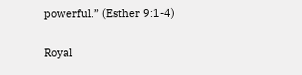powerful.” (Esther 9:1-4)

Royal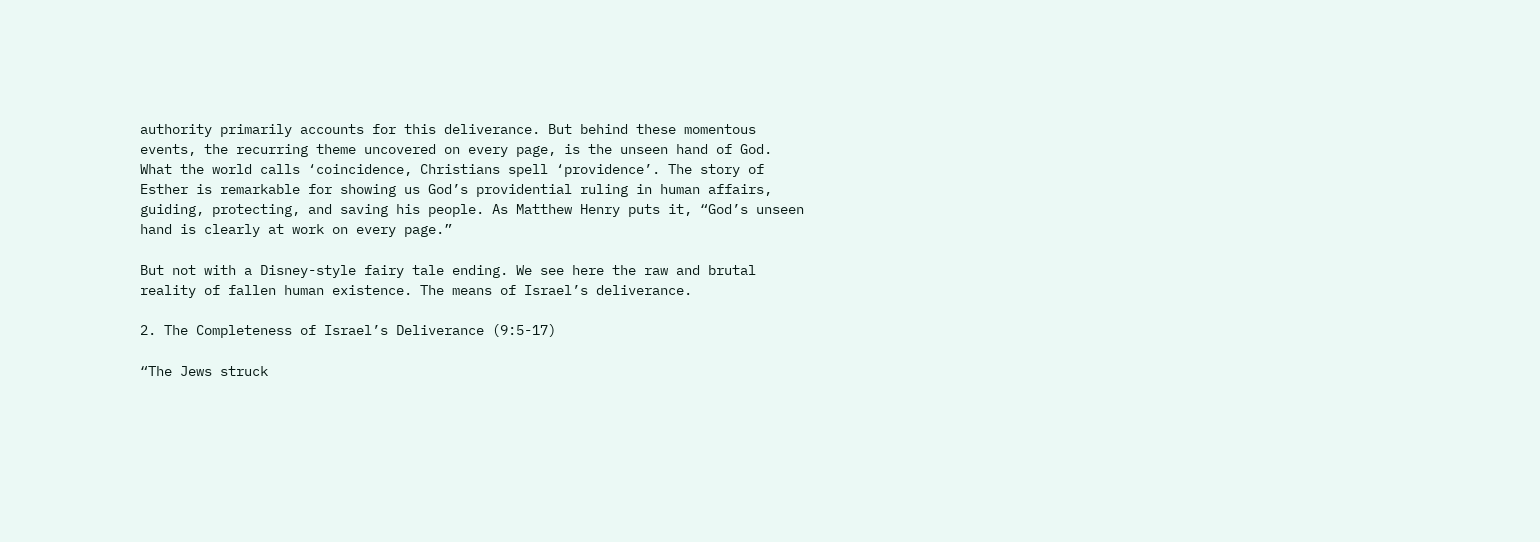authority primarily accounts for this deliverance. But behind these momentous events, the recurring theme uncovered on every page, is the unseen hand of God. What the world calls ‘coincidence, Christians spell ‘providence’. The story of Esther is remarkable for showing us God’s providential ruling in human affairs, guiding, protecting, and saving his people. As Matthew Henry puts it, “God’s unseen hand is clearly at work on every page.”

But not with a Disney-style fairy tale ending. We see here the raw and brutal reality of fallen human existence. The means of Israel’s deliverance.

2. The Completeness of Israel’s Deliverance (9:5-17)

“The Jews struck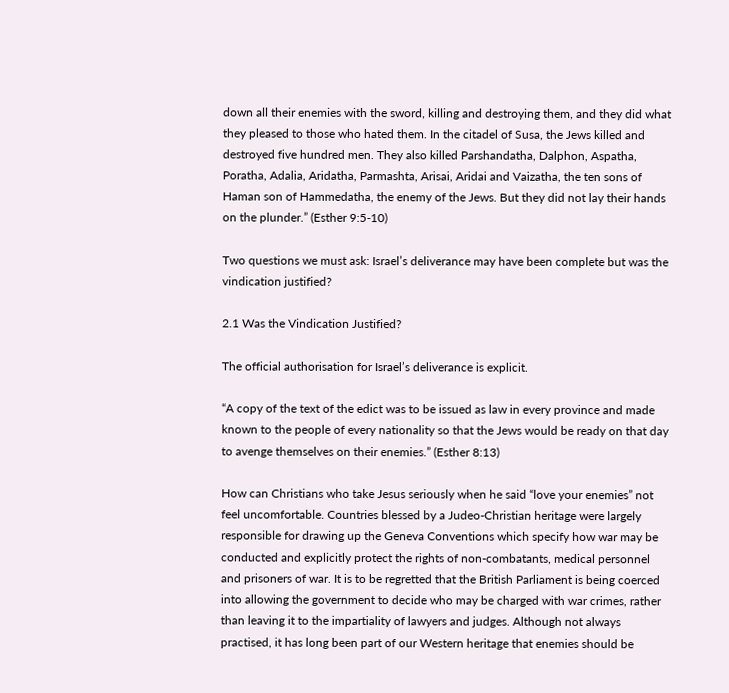down all their enemies with the sword, killing and destroying them, and they did what they pleased to those who hated them. In the citadel of Susa, the Jews killed and destroyed five hundred men. They also killed Parshandatha, Dalphon, Aspatha, Poratha, Adalia, Aridatha, Parmashta, Arisai, Aridai and Vaizatha, the ten sons of Haman son of Hammedatha, the enemy of the Jews. But they did not lay their hands on the plunder.” (Esther 9:5-10)

Two questions we must ask: Israel’s deliverance may have been complete but was the vindication justified?

2.1 Was the Vindication Justified?

The official authorisation for Israel’s deliverance is explicit.

“A copy of the text of the edict was to be issued as law in every province and made known to the people of every nationality so that the Jews would be ready on that day to avenge themselves on their enemies.” (Esther 8:13)

How can Christians who take Jesus seriously when he said “love your enemies” not feel uncomfortable. Countries blessed by a Judeo-Christian heritage were largely responsible for drawing up the Geneva Conventions which specify how war may be conducted and explicitly protect the rights of non-combatants, medical personnel and prisoners of war. It is to be regretted that the British Parliament is being coerced into allowing the government to decide who may be charged with war crimes, rather than leaving it to the impartiality of lawyers and judges. Although not always practised, it has long been part of our Western heritage that enemies should be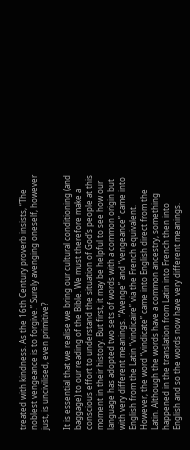treated with kindness. As the 16th Century proverb insists, “The noblest vengeance is to forgive.” Surely avenging oneself, however just, is uncivilised, even primitive?

It is essential that we realise we bring our cultural conditioning (and baggage) to our reading of the Bible. We must therefore make a conscious effort to understand the situation of God’s people at this moment in their history. But first, it may be helpful to see how our language has adopted two sets of words with a common origin but with very different meanings. “Avenge” and “vengeance” came into English from the Latin “vindicaire” via the French equivalent. However, the word “vindicate” came into English direct from the Latin. Although the words have a common ancestry, something happened in the translation from Latin into French then into English and so the words now have very different meanings.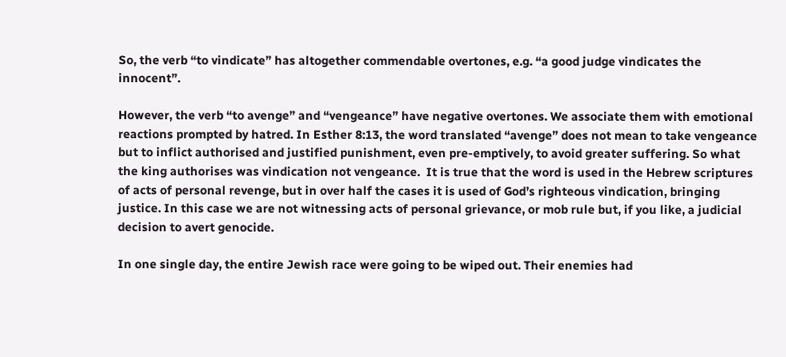So, the verb “to vindicate” has altogether commendable overtones, e.g. “a good judge vindicates the innocent”.

However, the verb “to avenge” and “vengeance” have negative overtones. We associate them with emotional reactions prompted by hatred. In Esther 8:13, the word translated “avenge” does not mean to take vengeance but to inflict authorised and justified punishment, even pre-emptively, to avoid greater suffering. So what the king authorises was vindication not vengeance.  It is true that the word is used in the Hebrew scriptures of acts of personal revenge, but in over half the cases it is used of God’s righteous vindication, bringing justice. In this case we are not witnessing acts of personal grievance, or mob rule but, if you like, a judicial decision to avert genocide.

In one single day, the entire Jewish race were going to be wiped out. Their enemies had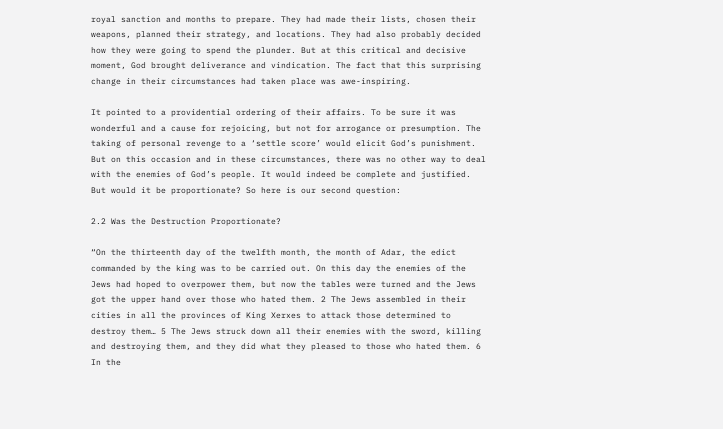royal sanction and months to prepare. They had made their lists, chosen their weapons, planned their strategy, and locations. They had also probably decided how they were going to spend the plunder. But at this critical and decisive moment, God brought deliverance and vindication. The fact that this surprising change in their circumstances had taken place was awe-inspiring.

It pointed to a providential ordering of their affairs. To be sure it was wonderful and a cause for rejoicing, but not for arrogance or presumption. The taking of personal revenge to a ‘settle score’ would elicit God’s punishment. But on this occasion and in these circumstances, there was no other way to deal with the enemies of God’s people. It would indeed be complete and justified. But would it be proportionate? So here is our second question:

2.2 Was the Destruction Proportionate?

“On the thirteenth day of the twelfth month, the month of Adar, the edict commanded by the king was to be carried out. On this day the enemies of the Jews had hoped to overpower them, but now the tables were turned and the Jews got the upper hand over those who hated them. 2 The Jews assembled in their cities in all the provinces of King Xerxes to attack those determined to destroy them… 5 The Jews struck down all their enemies with the sword, killing and destroying them, and they did what they pleased to those who hated them. 6 In the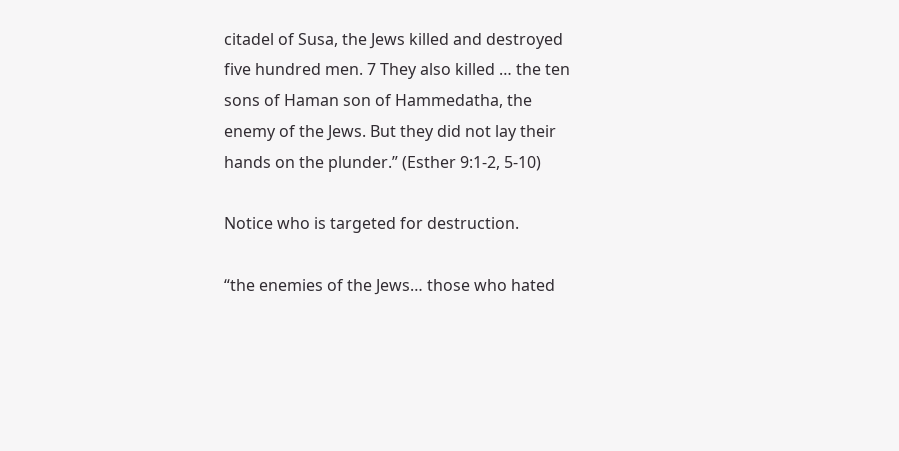citadel of Susa, the Jews killed and destroyed five hundred men. 7 They also killed … the ten sons of Haman son of Hammedatha, the enemy of the Jews. But they did not lay their hands on the plunder.” (Esther 9:1-2, 5-10)

Notice who is targeted for destruction.

“the enemies of the Jews… those who hated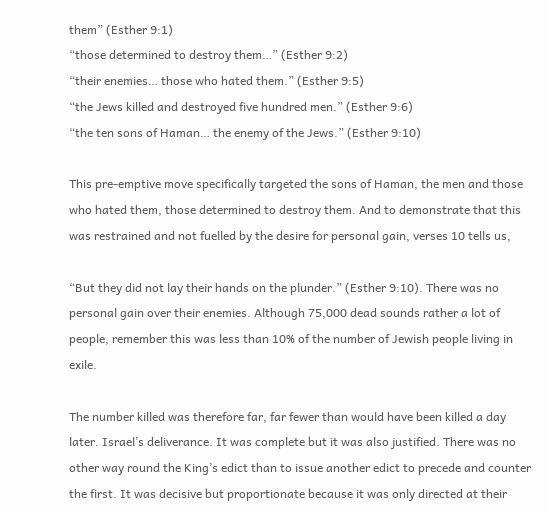them” (Esther 9:1)
“those determined to destroy them…” (Esther 9:2)
“their enemies… those who hated them.” (Esther 9:5)
“the Jews killed and destroyed five hundred men.” (Esther 9:6)
“the ten sons of Haman… the enemy of the Jews.” (Esther 9:10)

This pre-emptive move specifically targeted the sons of Haman, the men and those who hated them, those determined to destroy them. And to demonstrate that this was restrained and not fuelled by the desire for personal gain, verses 10 tells us,

“But they did not lay their hands on the plunder.” (Esther 9:10). There was no personal gain over their enemies. Although 75,000 dead sounds rather a lot of people, remember this was less than 10% of the number of Jewish people living in exile.

The number killed was therefore far, far fewer than would have been killed a day later. Israel’s deliverance. It was complete but it was also justified. There was no other way round the King’s edict than to issue another edict to precede and counter the first. It was decisive but proportionate because it was only directed at their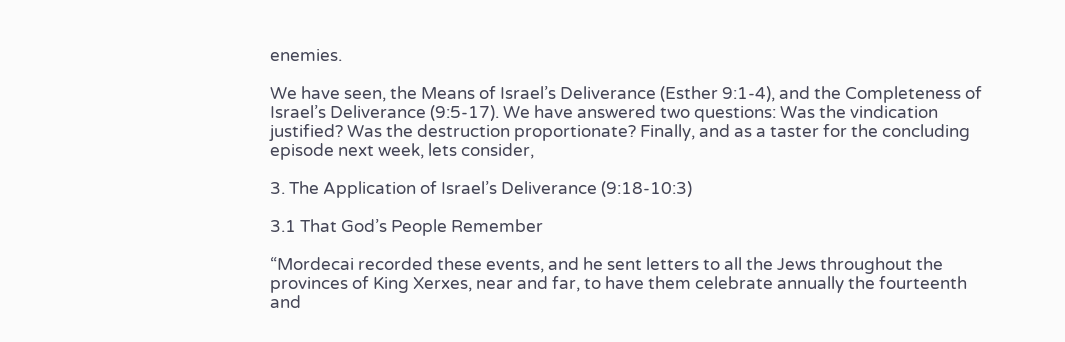enemies.

We have seen, the Means of Israel’s Deliverance (Esther 9:1-4), and the Completeness of Israel’s Deliverance (9:5-17). We have answered two questions: Was the vindication justified? Was the destruction proportionate? Finally, and as a taster for the concluding episode next week, lets consider,

3. The Application of Israel’s Deliverance (9:18-10:3)

3.1 That God’s People Remember

“Mordecai recorded these events, and he sent letters to all the Jews throughout the provinces of King Xerxes, near and far, to have them celebrate annually the fourteenth and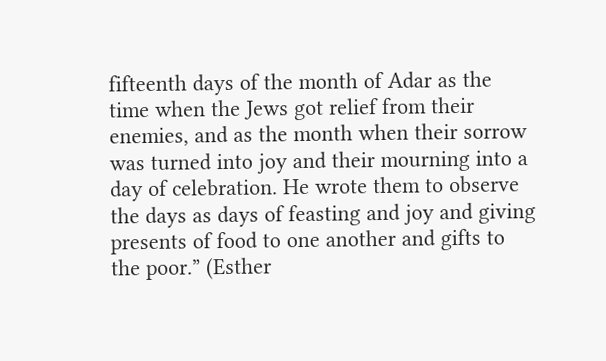fifteenth days of the month of Adar as the time when the Jews got relief from their enemies, and as the month when their sorrow was turned into joy and their mourning into a day of celebration. He wrote them to observe the days as days of feasting and joy and giving presents of food to one another and gifts to the poor.” (Esther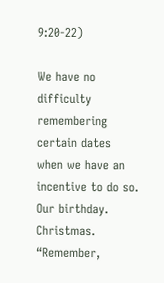9:20-22)

We have no difficulty remembering certain dates when we have an incentive to do so. Our birthday. Christmas. “Remember,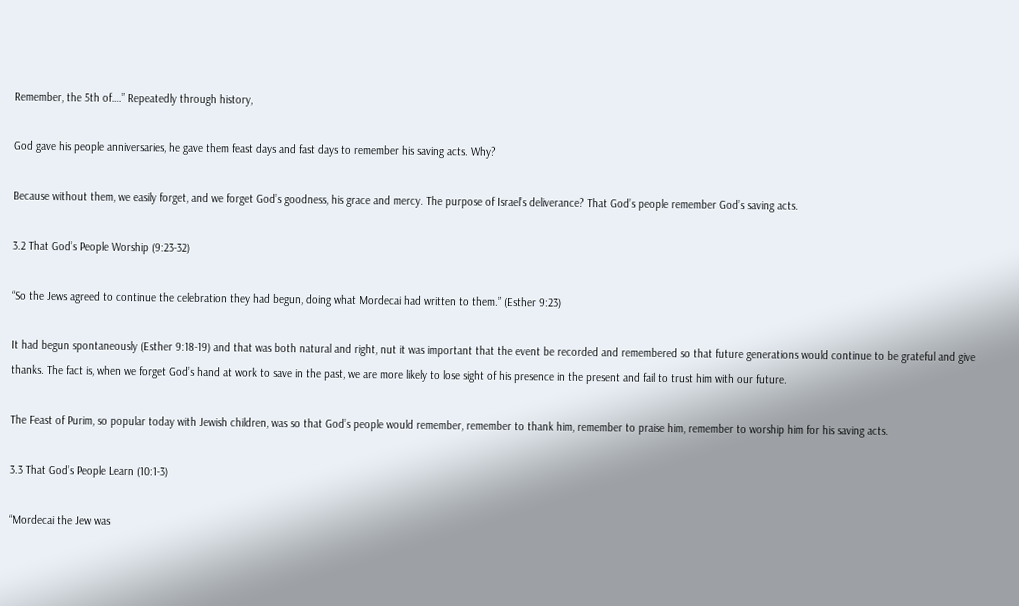Remember, the 5th of….” Repeatedly through history,

God gave his people anniversaries, he gave them feast days and fast days to remember his saving acts. Why?

Because without them, we easily forget, and we forget God’s goodness, his grace and mercy. The purpose of Israel’s deliverance? That God’s people remember God’s saving acts.

3.2 That God’s People Worship (9:23-32)

“So the Jews agreed to continue the celebration they had begun, doing what Mordecai had written to them.” (Esther 9:23)

It had begun spontaneously (Esther 9:18-19) and that was both natural and right, nut it was important that the event be recorded and remembered so that future generations would continue to be grateful and give thanks. The fact is, when we forget God’s hand at work to save in the past, we are more likely to lose sight of his presence in the present and fail to trust him with our future.

The Feast of Purim, so popular today with Jewish children, was so that God’s people would remember, remember to thank him, remember to praise him, remember to worship him for his saving acts.

3.3 That God’s People Learn (10:1-3)

“Mordecai the Jew was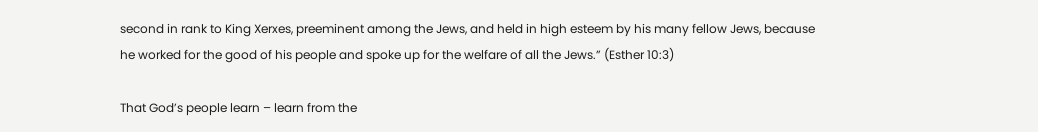second in rank to King Xerxes, preeminent among the Jews, and held in high esteem by his many fellow Jews, because he worked for the good of his people and spoke up for the welfare of all the Jews.” (Esther 10:3)

That God’s people learn – learn from the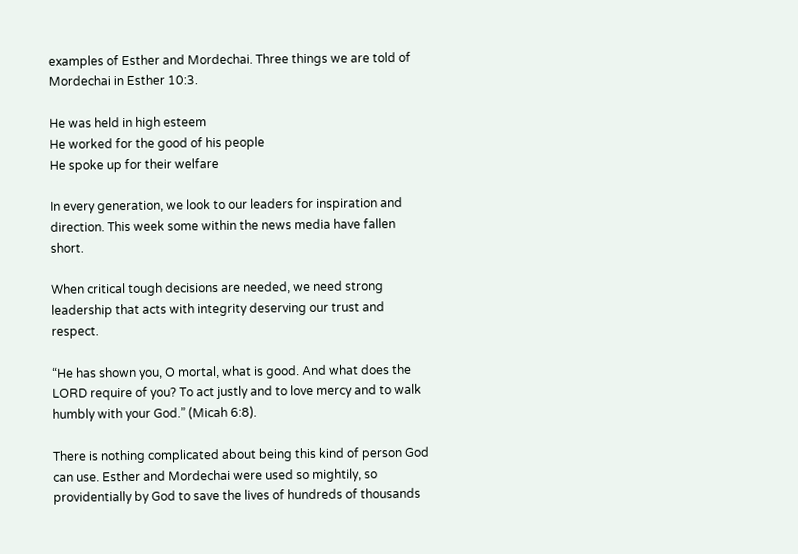examples of Esther and Mordechai. Three things we are told of Mordechai in Esther 10:3.

He was held in high esteem
He worked for the good of his people
He spoke up for their welfare

In every generation, we look to our leaders for inspiration and direction. This week some within the news media have fallen short.

When critical tough decisions are needed, we need strong leadership that acts with integrity deserving our trust and respect.

“He has shown you, O mortal, what is good. And what does the LORD require of you? To act justly and to love mercy and to walk humbly with your God.” (Micah 6:8).

There is nothing complicated about being this kind of person God can use. Esther and Mordechai were used so mightily, so providentially by God to save the lives of hundreds of thousands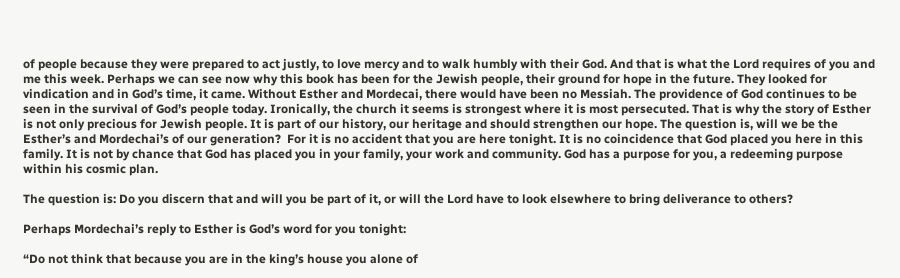of people because they were prepared to act justly, to love mercy and to walk humbly with their God. And that is what the Lord requires of you and me this week. Perhaps we can see now why this book has been for the Jewish people, their ground for hope in the future. They looked for vindication and in God’s time, it came. Without Esther and Mordecai, there would have been no Messiah. The providence of God continues to be seen in the survival of God’s people today. Ironically, the church it seems is strongest where it is most persecuted. That is why the story of Esther is not only precious for Jewish people. It is part of our history, our heritage and should strengthen our hope. The question is, will we be the Esther’s and Mordechai’s of our generation?  For it is no accident that you are here tonight. It is no coincidence that God placed you here in this family. It is not by chance that God has placed you in your family, your work and community. God has a purpose for you, a redeeming purpose within his cosmic plan.

The question is: Do you discern that and will you be part of it, or will the Lord have to look elsewhere to bring deliverance to others?

Perhaps Mordechai’s reply to Esther is God’s word for you tonight:

“Do not think that because you are in the king’s house you alone of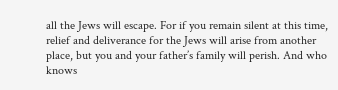all the Jews will escape. For if you remain silent at this time, relief and deliverance for the Jews will arise from another place, but you and your father’s family will perish. And who knows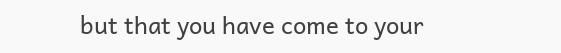but that you have come to your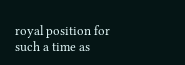royal position for such a time as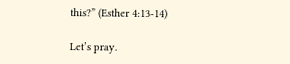this?” (Esther 4:13-14)

Let’s pray.